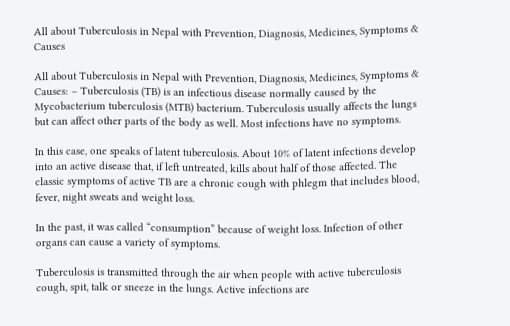All about Tuberculosis in Nepal with Prevention, Diagnosis, Medicines, Symptoms & Causes

All about Tuberculosis in Nepal with Prevention, Diagnosis, Medicines, Symptoms & Causes: – Tuberculosis (TB) is an infectious disease normally caused by the Mycobacterium tuberculosis (MTB) bacterium. Tuberculosis usually affects the lungs but can affect other parts of the body as well. Most infections have no symptoms.

In this case, one speaks of latent tuberculosis. About 10% of latent infections develop into an active disease that, if left untreated, kills about half of those affected. The classic symptoms of active TB are a chronic cough with phlegm that includes blood, fever, night sweats and weight loss.

In the past, it was called “consumption” because of weight loss. Infection of other organs can cause a variety of symptoms.

Tuberculosis is transmitted through the air when people with active tuberculosis cough, spit, talk or sneeze in the lungs. Active infections are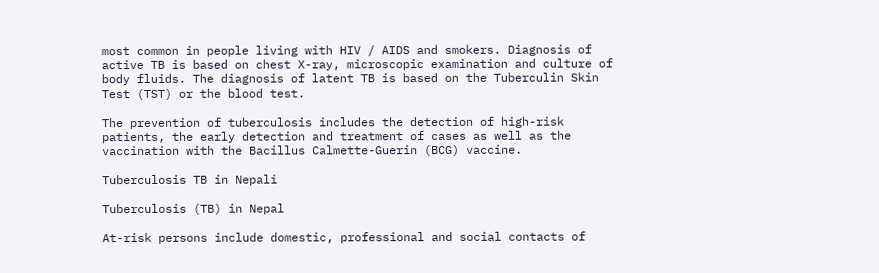most common in people living with HIV / AIDS and smokers. Diagnosis of active TB is based on chest X-ray, microscopic examination and culture of body fluids. The diagnosis of latent TB is based on the Tuberculin Skin Test (TST) or the blood test.

The prevention of tuberculosis includes the detection of high-risk patients, the early detection and treatment of cases as well as the vaccination with the Bacillus Calmette-Guerin (BCG) vaccine.

Tuberculosis TB in Nepali

Tuberculosis (TB) in Nepal

At-risk persons include domestic, professional and social contacts of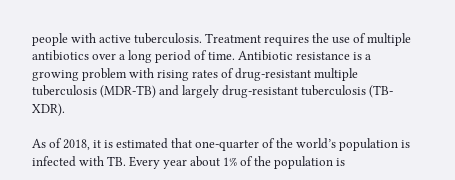people with active tuberculosis. Treatment requires the use of multiple antibiotics over a long period of time. Antibiotic resistance is a growing problem with rising rates of drug-resistant multiple tuberculosis (MDR-TB) and largely drug-resistant tuberculosis (TB-XDR).

As of 2018, it is estimated that one-quarter of the world’s population is infected with TB. Every year about 1% of the population is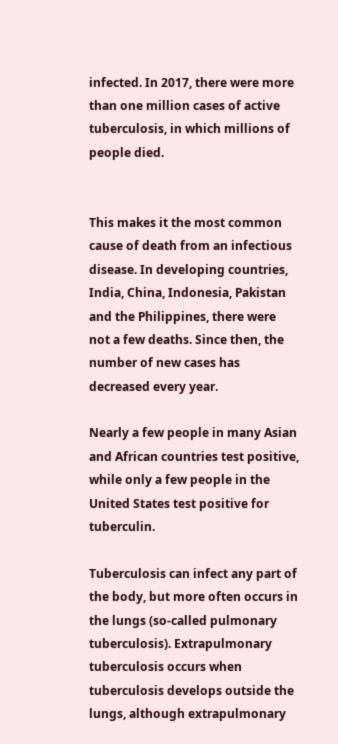infected. In 2017, there were more than one million cases of active tuberculosis, in which millions of people died.


This makes it the most common cause of death from an infectious disease. In developing countries, India, China, Indonesia, Pakistan and the Philippines, there were not a few deaths. Since then, the number of new cases has decreased every year.

Nearly a few people in many Asian and African countries test positive, while only a few people in the United States test positive for tuberculin.

Tuberculosis can infect any part of the body, but more often occurs in the lungs (so-called pulmonary tuberculosis). Extrapulmonary tuberculosis occurs when tuberculosis develops outside the lungs, although extrapulmonary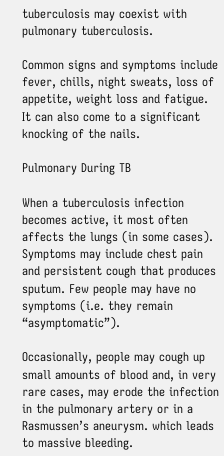tuberculosis may coexist with pulmonary tuberculosis.

Common signs and symptoms include fever, chills, night sweats, loss of appetite, weight loss and fatigue. It can also come to a significant knocking of the nails.

Pulmonary During TB

When a tuberculosis infection becomes active, it most often affects the lungs (in some cases). Symptoms may include chest pain and persistent cough that produces sputum. Few people may have no symptoms (i.e. they remain “asymptomatic”).

Occasionally, people may cough up small amounts of blood and, in very rare cases, may erode the infection in the pulmonary artery or in a Rasmussen’s aneurysm. which leads to massive bleeding.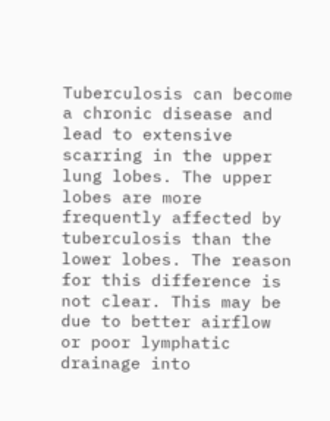Tuberculosis can become a chronic disease and lead to extensive scarring in the upper lung lobes. The upper lobes are more frequently affected by tuberculosis than the lower lobes. The reason for this difference is not clear. This may be due to better airflow or poor lymphatic drainage into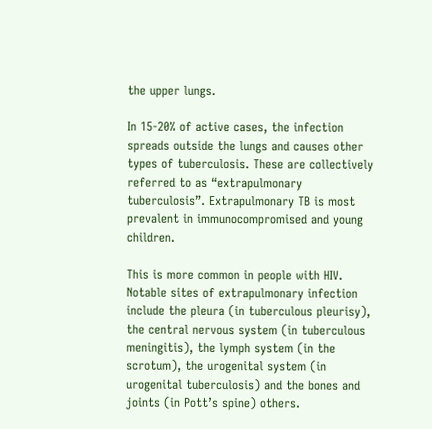the upper lungs.

In 15-20% of active cases, the infection spreads outside the lungs and causes other types of tuberculosis. These are collectively referred to as “extrapulmonary tuberculosis”. Extrapulmonary TB is most prevalent in immunocompromised and young children.

This is more common in people with HIV. Notable sites of extrapulmonary infection include the pleura (in tuberculous pleurisy), the central nervous system (in tuberculous meningitis), the lymph system (in the scrotum), the urogenital system (in urogenital tuberculosis) and the bones and joints (in Pott’s spine) others.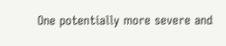One potentially more severe and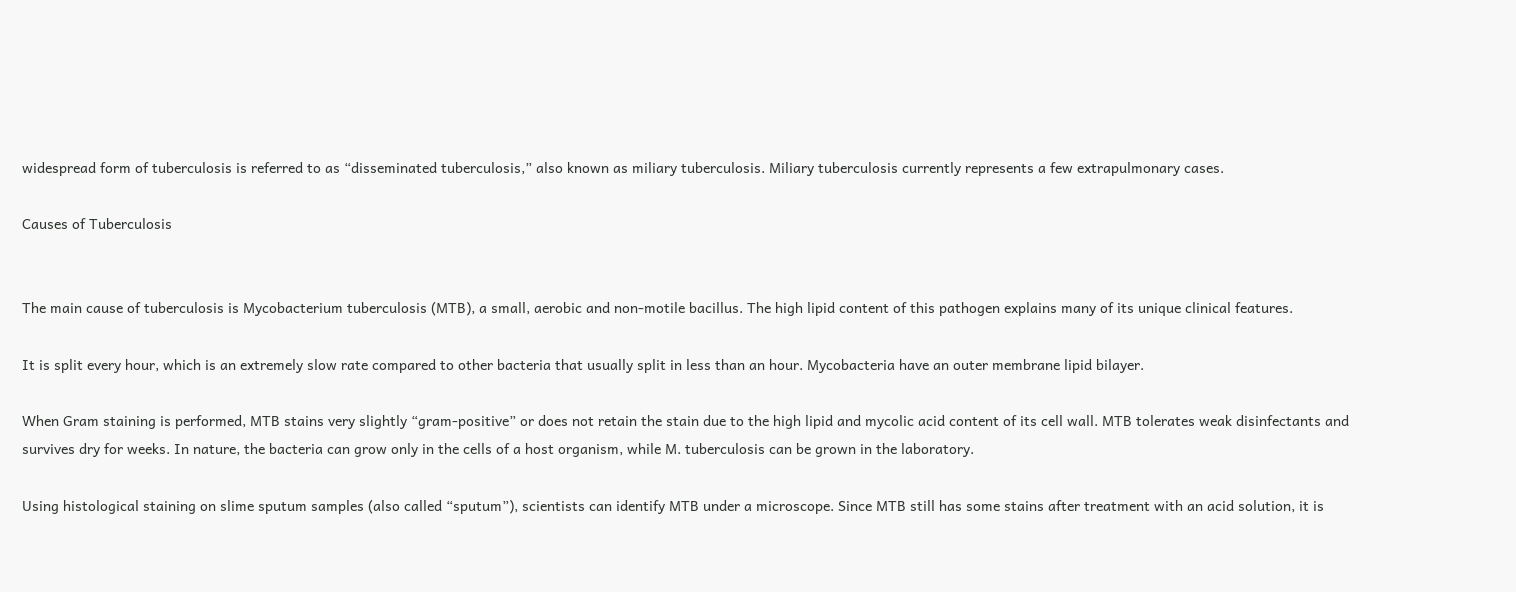widespread form of tuberculosis is referred to as “disseminated tuberculosis,” also known as miliary tuberculosis. Miliary tuberculosis currently represents a few extrapulmonary cases.

Causes of Tuberculosis


The main cause of tuberculosis is Mycobacterium tuberculosis (MTB), a small, aerobic and non-motile bacillus. The high lipid content of this pathogen explains many of its unique clinical features.

It is split every hour, which is an extremely slow rate compared to other bacteria that usually split in less than an hour. Mycobacteria have an outer membrane lipid bilayer.

When Gram staining is performed, MTB stains very slightly “gram-positive” or does not retain the stain due to the high lipid and mycolic acid content of its cell wall. MTB tolerates weak disinfectants and survives dry for weeks. In nature, the bacteria can grow only in the cells of a host organism, while M. tuberculosis can be grown in the laboratory.

Using histological staining on slime sputum samples (also called “sputum”), scientists can identify MTB under a microscope. Since MTB still has some stains after treatment with an acid solution, it is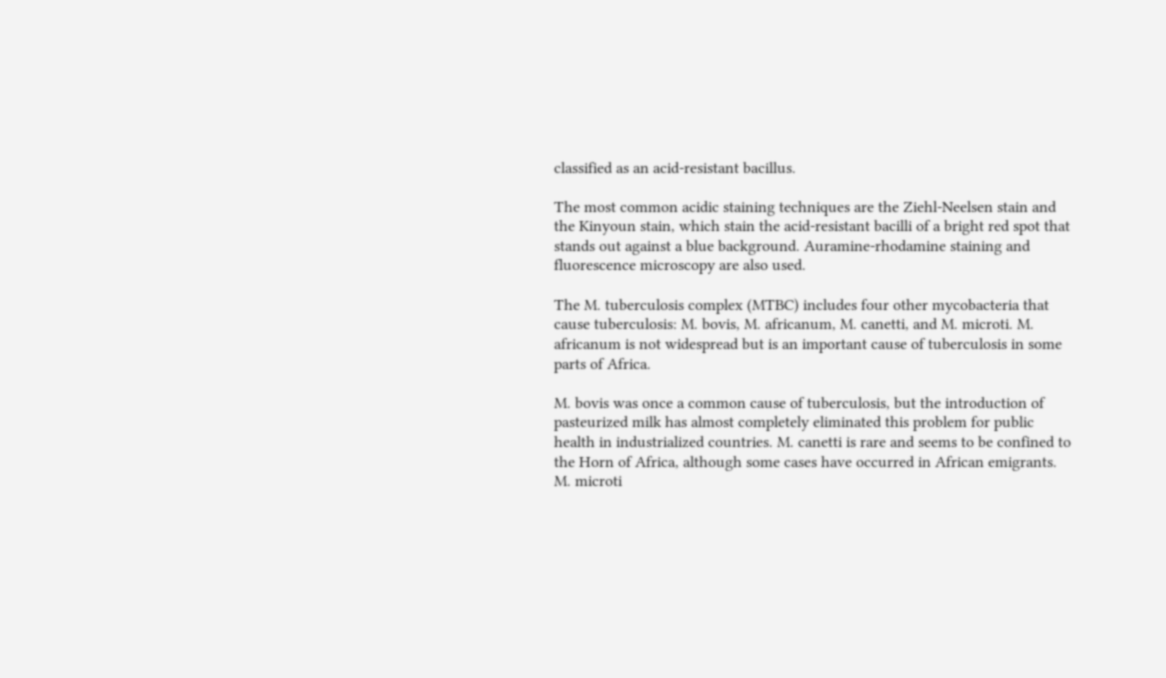classified as an acid-resistant bacillus.

The most common acidic staining techniques are the Ziehl-Neelsen stain and the Kinyoun stain, which stain the acid-resistant bacilli of a bright red spot that stands out against a blue background. Auramine-rhodamine staining and fluorescence microscopy are also used.

The M. tuberculosis complex (MTBC) includes four other mycobacteria that cause tuberculosis: M. bovis, M. africanum, M. canetti, and M. microti. M. africanum is not widespread but is an important cause of tuberculosis in some parts of Africa.

M. bovis was once a common cause of tuberculosis, but the introduction of pasteurized milk has almost completely eliminated this problem for public health in industrialized countries. M. canetti is rare and seems to be confined to the Horn of Africa, although some cases have occurred in African emigrants. M. microti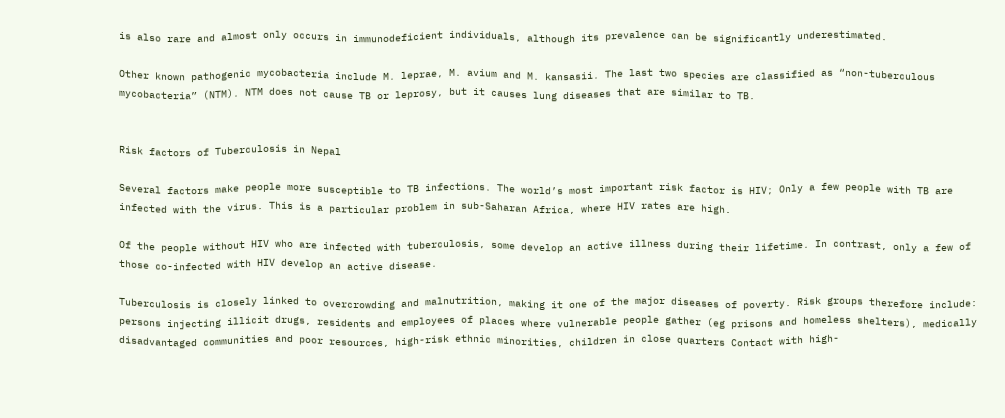is also rare and almost only occurs in immunodeficient individuals, although its prevalence can be significantly underestimated.

Other known pathogenic mycobacteria include M. leprae, M. avium and M. kansasii. The last two species are classified as “non-tuberculous mycobacteria” (NTM). NTM does not cause TB or leprosy, but it causes lung diseases that are similar to TB.


Risk factors of Tuberculosis in Nepal

Several factors make people more susceptible to TB infections. The world’s most important risk factor is HIV; Only a few people with TB are infected with the virus. This is a particular problem in sub-Saharan Africa, where HIV rates are high.

Of the people without HIV who are infected with tuberculosis, some develop an active illness during their lifetime. In contrast, only a few of those co-infected with HIV develop an active disease.

Tuberculosis is closely linked to overcrowding and malnutrition, making it one of the major diseases of poverty. Risk groups therefore include: persons injecting illicit drugs, residents and employees of places where vulnerable people gather (eg prisons and homeless shelters), medically disadvantaged communities and poor resources, high-risk ethnic minorities, children in close quarters Contact with high-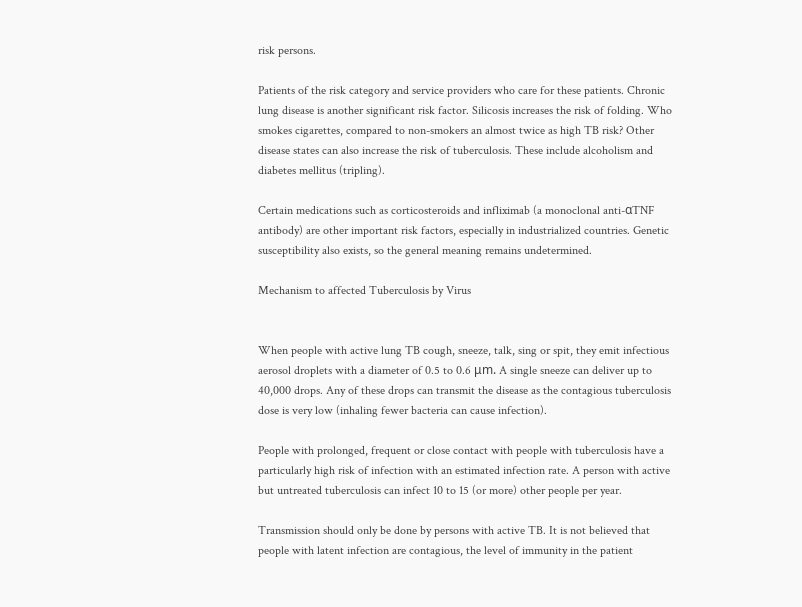risk persons.

Patients of the risk category and service providers who care for these patients. Chronic lung disease is another significant risk factor. Silicosis increases the risk of folding. Who smokes cigarettes, compared to non-smokers an almost twice as high TB risk? Other disease states can also increase the risk of tuberculosis. These include alcoholism and diabetes mellitus (tripling).

Certain medications such as corticosteroids and infliximab (a monoclonal anti-αTNF antibody) are other important risk factors, especially in industrialized countries. Genetic susceptibility also exists, so the general meaning remains undetermined.

Mechanism to affected Tuberculosis by Virus


When people with active lung TB cough, sneeze, talk, sing or spit, they emit infectious aerosol droplets with a diameter of 0.5 to 0.6 μm. A single sneeze can deliver up to 40,000 drops. Any of these drops can transmit the disease as the contagious tuberculosis dose is very low (inhaling fewer bacteria can cause infection).

People with prolonged, frequent or close contact with people with tuberculosis have a particularly high risk of infection with an estimated infection rate. A person with active but untreated tuberculosis can infect 10 to 15 (or more) other people per year.

Transmission should only be done by persons with active TB. It is not believed that people with latent infection are contagious, the level of immunity in the patient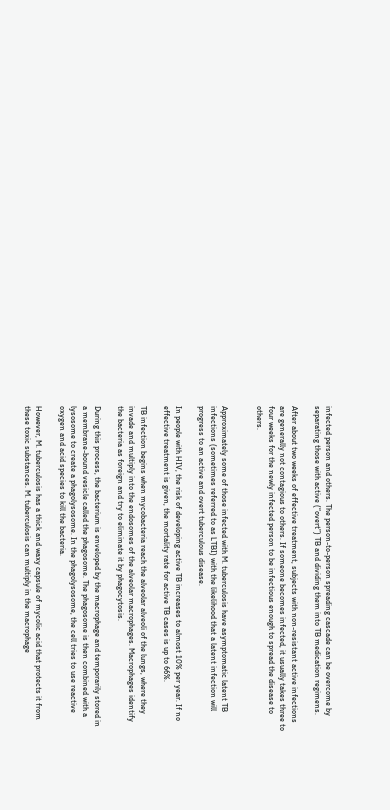infected person and others. The person-to-person spreading cascade can be overcome by separating those with active (“overt”) TB and dividing them into TB medication regimens.

After about two weeks of effective treatment, subjects with non-resistant active infections are generally not contagious to others. If someone becomes infected, it usually takes three to four weeks for the newly infected person to be infectious enough to spread the disease to others.


Approximately some of those infected with M. tuberculosis have asymptomatic latent TB infections (sometimes referred to as LTBI) with the likelihood that a latent infection will progress to an active and overt tuberculous disease.

In people with HIV, the risk of developing active TB increases to almost 10% per year. If no effective treatment is given, the mortality rate for active TB cases is up to 66%.

TB infection begins when mycobacteria reach the alveolar alveoli of the lungs, where they invade and multiply into the endosomes of the alveolar macrophages. Macrophages identify the bacteria as foreign and try to eliminate it by phagocytosis.

During this process, the bacterium is enveloped by the macrophage and temporarily stored in a membrane-bound vesicle called the phagosome. The phagosome is then combined with a lysosome to create a phagolysosome. In the phagolysosome, the cell tries to use reactive oxygen and acid species to kill the bacteria.

However, M. tuberculosis has a thick and waxy capsule of mycolic acid that protects it from these toxic substances. M. tuberculosis can multiply in the macrophage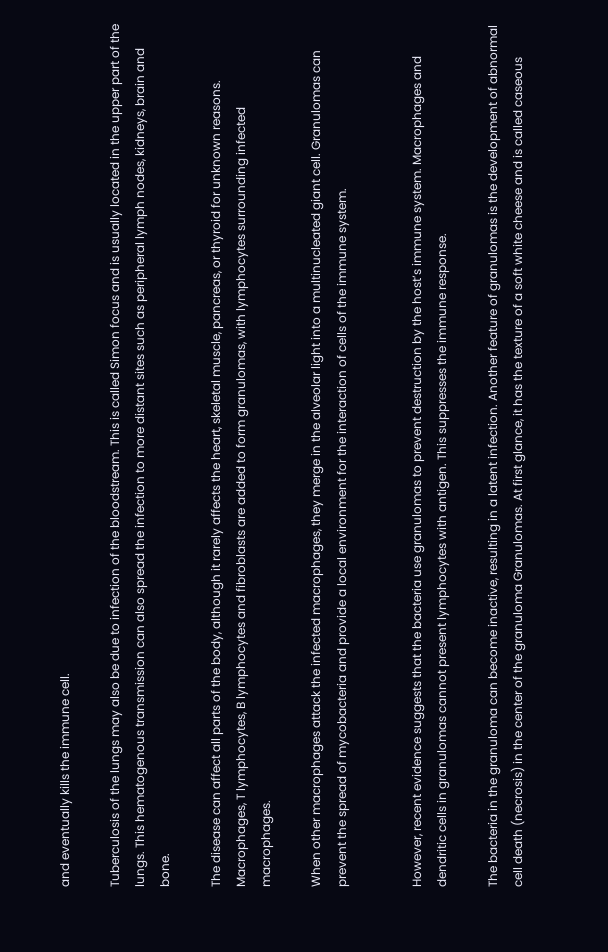and eventually kills the immune cell.

Tuberculosis of the lungs may also be due to infection of the bloodstream. This is called Simon focus and is usually located in the upper part of the lungs. This hematogenous transmission can also spread the infection to more distant sites such as peripheral lymph nodes, kidneys, brain and bone.

The disease can affect all parts of the body, although it rarely affects the heart, skeletal muscle, pancreas, or thyroid for unknown reasons. Macrophages, T lymphocytes, B lymphocytes and fibroblasts are added to form granulomas, with lymphocytes surrounding infected macrophages.

When other macrophages attack the infected macrophages, they merge in the alveolar light into a multinucleated giant cell. Granulomas can prevent the spread of mycobacteria and provide a local environment for the interaction of cells of the immune system.


However, recent evidence suggests that the bacteria use granulomas to prevent destruction by the host’s immune system. Macrophages and dendritic cells in granulomas cannot present lymphocytes with antigen. This suppresses the immune response.

The bacteria in the granuloma can become inactive, resulting in a latent infection. Another feature of granulomas is the development of abnormal cell death (necrosis) in the center of the granuloma Granulomas. At first glance, it has the texture of a soft white cheese and is called caseous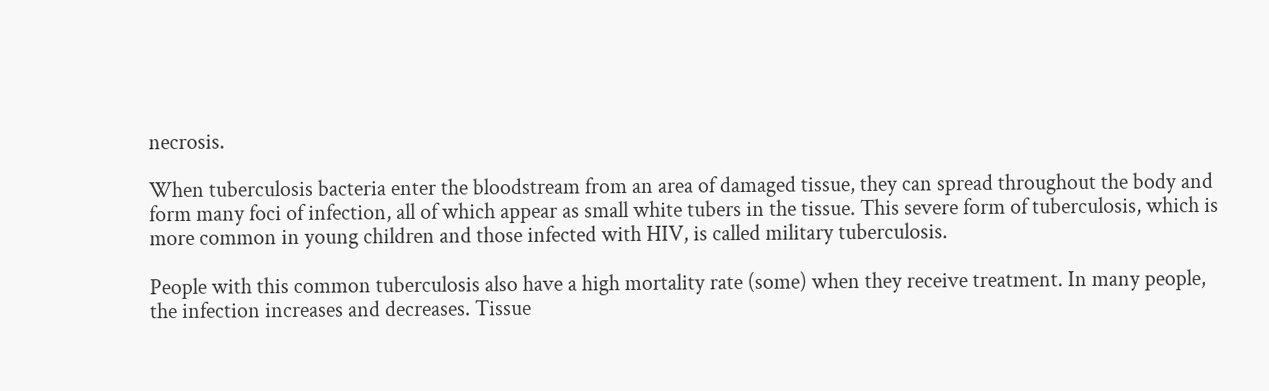necrosis.

When tuberculosis bacteria enter the bloodstream from an area of damaged tissue, they can spread throughout the body and form many foci of infection, all of which appear as small white tubers in the tissue. This severe form of tuberculosis, which is more common in young children and those infected with HIV, is called military tuberculosis.

People with this common tuberculosis also have a high mortality rate (some) when they receive treatment. In many people, the infection increases and decreases. Tissue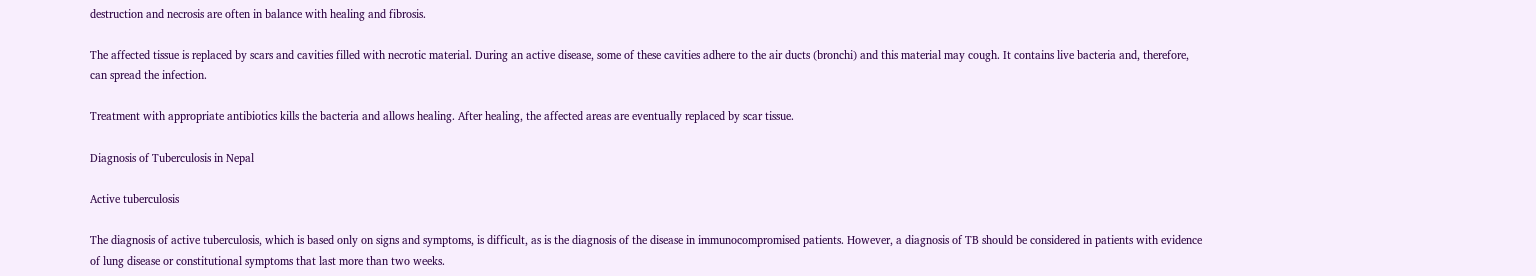destruction and necrosis are often in balance with healing and fibrosis.

The affected tissue is replaced by scars and cavities filled with necrotic material. During an active disease, some of these cavities adhere to the air ducts (bronchi) and this material may cough. It contains live bacteria and, therefore, can spread the infection.

Treatment with appropriate antibiotics kills the bacteria and allows healing. After healing, the affected areas are eventually replaced by scar tissue.

Diagnosis of Tuberculosis in Nepal

Active tuberculosis

The diagnosis of active tuberculosis, which is based only on signs and symptoms, is difficult, as is the diagnosis of the disease in immunocompromised patients. However, a diagnosis of TB should be considered in patients with evidence of lung disease or constitutional symptoms that last more than two weeks.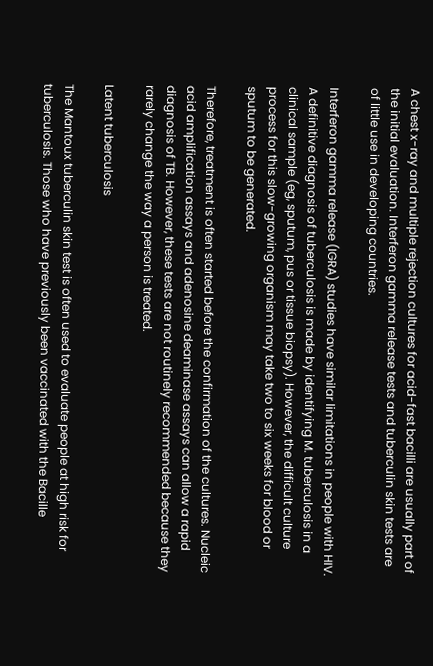A chest x-ray and multiple rejection cultures for acid-fast bacilli are usually part of the initial evaluation. Interferon gamma release tests and tuberculin skin tests are of little use in developing countries.

Interferon gamma release (IGRA) studies have similar limitations in people with HIV. A definitive diagnosis of tuberculosis is made by identifying M. tuberculosis in a clinical sample (eg, sputum, pus or tissue biopsy). However, the difficult culture process for this slow-growing organism may take two to six weeks for blood or sputum to be generated.

Therefore, treatment is often started before the confirmation of the cultures. Nucleic acid amplification assays and adenosine deaminase assays can allow a rapid diagnosis of TB. However, these tests are not routinely recommended because they rarely change the way a person is treated.

Latent tuberculosis

The Mantoux tuberculin skin test is often used to evaluate people at high risk for tuberculosis. Those who have previously been vaccinated with the Bacille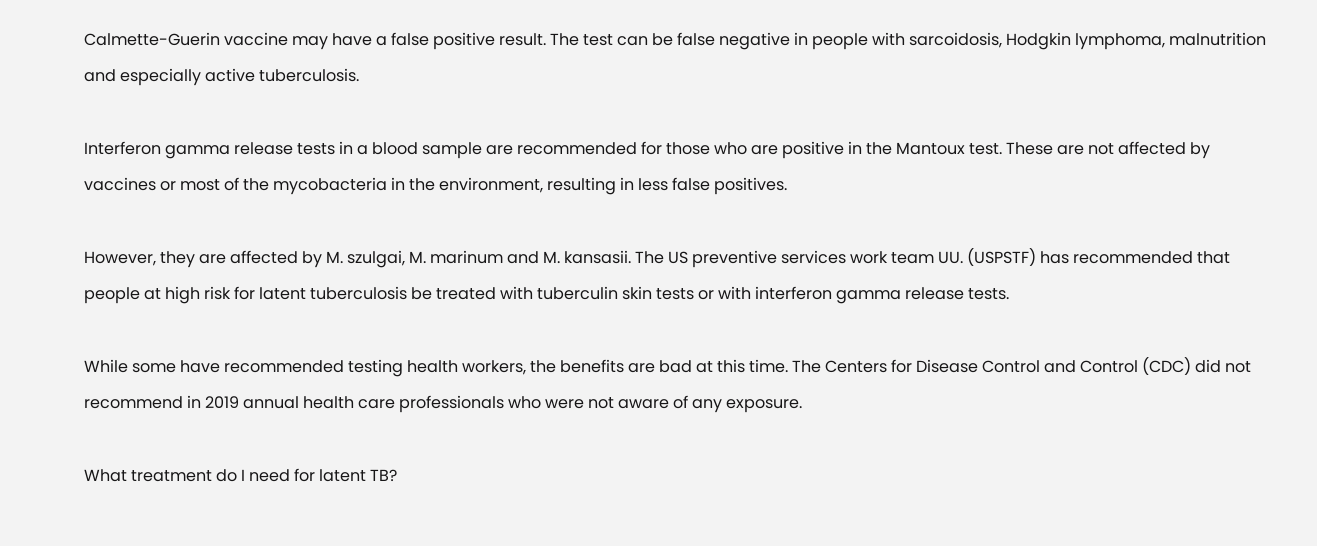Calmette-Guerin vaccine may have a false positive result. The test can be false negative in people with sarcoidosis, Hodgkin lymphoma, malnutrition and especially active tuberculosis.

Interferon gamma release tests in a blood sample are recommended for those who are positive in the Mantoux test. These are not affected by vaccines or most of the mycobacteria in the environment, resulting in less false positives.

However, they are affected by M. szulgai, M. marinum and M. kansasii. The US preventive services work team UU. (USPSTF) has recommended that people at high risk for latent tuberculosis be treated with tuberculin skin tests or with interferon gamma release tests.

While some have recommended testing health workers, the benefits are bad at this time. The Centers for Disease Control and Control (CDC) did not recommend in 2019 annual health care professionals who were not aware of any exposure.

What treatment do I need for latent TB?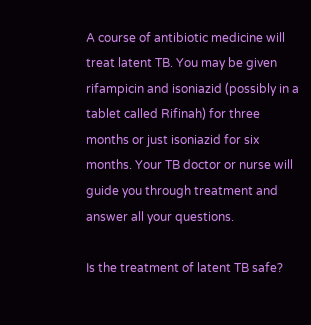A course of antibiotic medicine will treat latent TB. You may be given rifampicin and isoniazid (possibly in a tablet called Rifinah) for three months or just isoniazid for six months. Your TB doctor or nurse will guide you through treatment and answer all your questions.

Is the treatment of latent TB safe?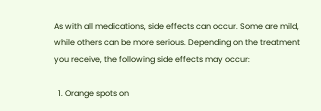As with all medications, side effects can occur. Some are mild, while others can be more serious. Depending on the treatment you receive, the following side effects may occur:

  1. Orange spots on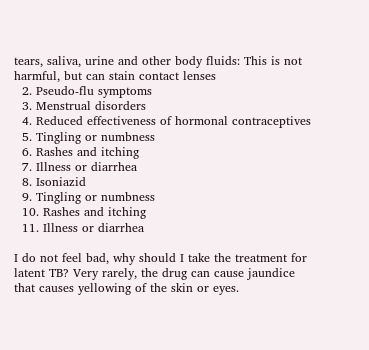tears, saliva, urine and other body fluids: This is not harmful, but can stain contact lenses
  2. Pseudo-flu symptoms
  3. Menstrual disorders
  4. Reduced effectiveness of hormonal contraceptives
  5. Tingling or numbness
  6. Rashes and itching
  7. Illness or diarrhea
  8. Isoniazid
  9. Tingling or numbness
  10. Rashes and itching
  11. Illness or diarrhea

I do not feel bad, why should I take the treatment for latent TB? Very rarely, the drug can cause jaundice that causes yellowing of the skin or eyes.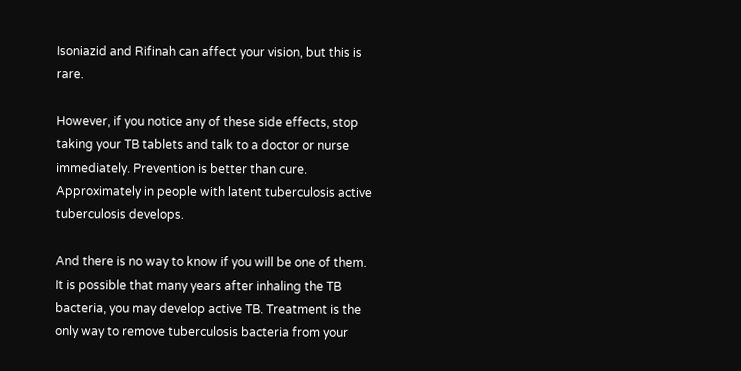Isoniazid and Rifinah can affect your vision, but this is rare.

However, if you notice any of these side effects, stop taking your TB tablets and talk to a doctor or nurse immediately. Prevention is better than cure. Approximately in people with latent tuberculosis active tuberculosis develops.

And there is no way to know if you will be one of them. It is possible that many years after inhaling the TB bacteria, you may develop active TB. Treatment is the only way to remove tuberculosis bacteria from your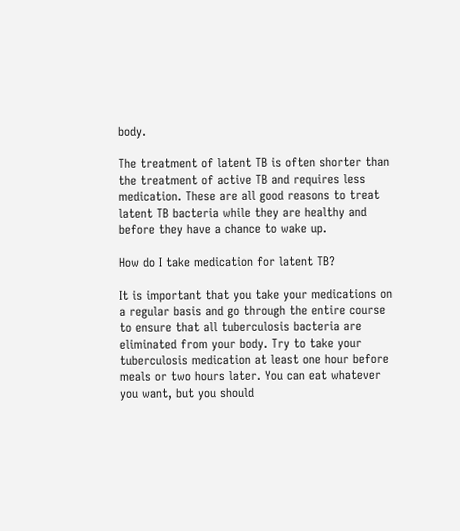body.

The treatment of latent TB is often shorter than the treatment of active TB and requires less medication. These are all good reasons to treat latent TB bacteria while they are healthy and before they have a chance to wake up.

How do I take medication for latent TB?

It is important that you take your medications on a regular basis and go through the entire course to ensure that all tuberculosis bacteria are eliminated from your body. Try to take your tuberculosis medication at least one hour before meals or two hours later. You can eat whatever you want, but you should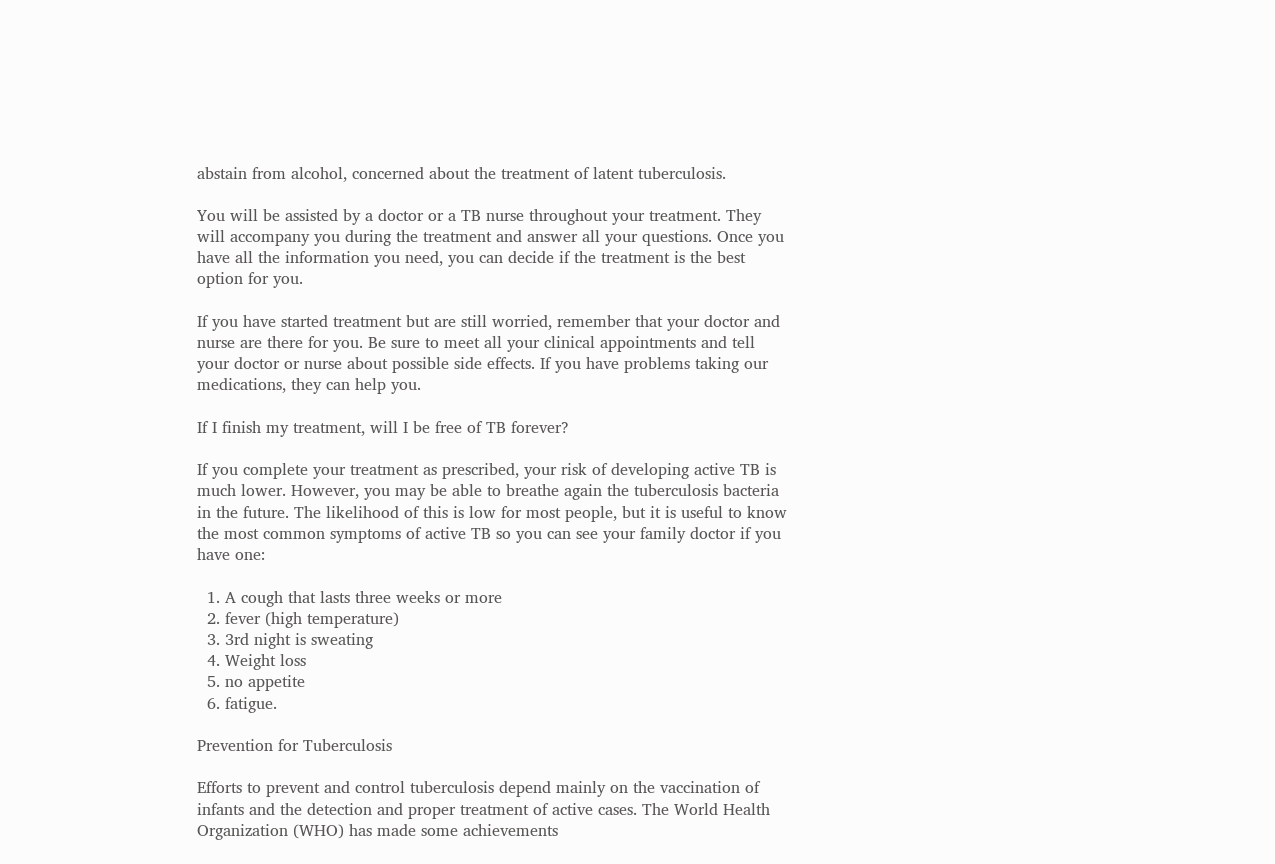abstain from alcohol, concerned about the treatment of latent tuberculosis.

You will be assisted by a doctor or a TB nurse throughout your treatment. They will accompany you during the treatment and answer all your questions. Once you have all the information you need, you can decide if the treatment is the best option for you.

If you have started treatment but are still worried, remember that your doctor and nurse are there for you. Be sure to meet all your clinical appointments and tell your doctor or nurse about possible side effects. If you have problems taking our medications, they can help you.

If I finish my treatment, will I be free of TB forever?

If you complete your treatment as prescribed, your risk of developing active TB is much lower. However, you may be able to breathe again the tuberculosis bacteria in the future. The likelihood of this is low for most people, but it is useful to know the most common symptoms of active TB so you can see your family doctor if you have one:

  1. A cough that lasts three weeks or more
  2. fever (high temperature)
  3. 3rd night is sweating
  4. Weight loss
  5. no appetite
  6. fatigue.

Prevention for Tuberculosis

Efforts to prevent and control tuberculosis depend mainly on the vaccination of infants and the detection and proper treatment of active cases. The World Health Organization (WHO) has made some achievements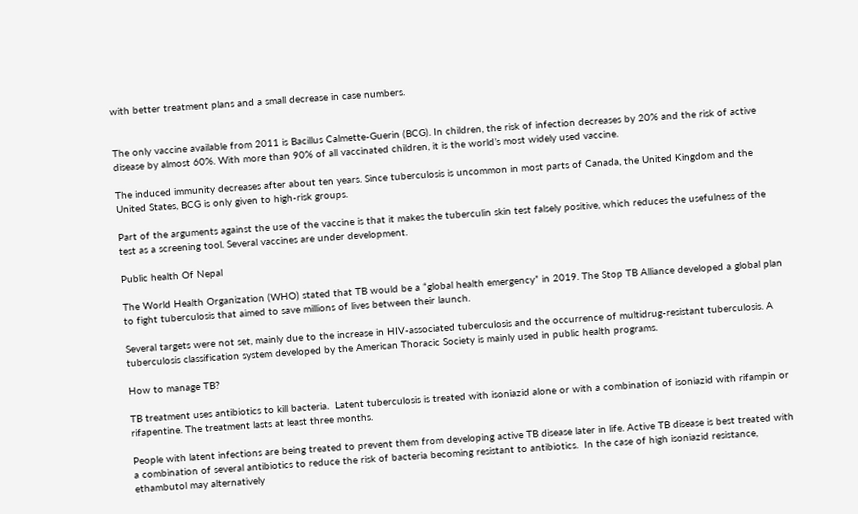with better treatment plans and a small decrease in case numbers.


The only vaccine available from 2011 is Bacillus Calmette-Guerin (BCG). In children, the risk of infection decreases by 20% and the risk of active disease by almost 60%. With more than 90% of all vaccinated children, it is the world’s most widely used vaccine.

The induced immunity decreases after about ten years. Since tuberculosis is uncommon in most parts of Canada, the United Kingdom and the United States, BCG is only given to high-risk groups.

Part of the arguments against the use of the vaccine is that it makes the tuberculin skin test falsely positive, which reduces the usefulness of the test as a screening tool. Several vaccines are under development.

Public health Of Nepal

The World Health Organization (WHO) stated that TB would be a “global health emergency” in 2019. The Stop TB Alliance developed a global plan to fight tuberculosis that aimed to save millions of lives between their launch.

Several targets were not set, mainly due to the increase in HIV-associated tuberculosis and the occurrence of multidrug-resistant tuberculosis. A tuberculosis classification system developed by the American Thoracic Society is mainly used in public health programs.

How to manage TB?

TB treatment uses antibiotics to kill bacteria.  Latent tuberculosis is treated with isoniazid alone or with a combination of isoniazid with rifampin or rifapentine. The treatment lasts at least three months.

People with latent infections are being treated to prevent them from developing active TB disease later in life. Active TB disease is best treated with a combination of several antibiotics to reduce the risk of bacteria becoming resistant to antibiotics.  In the case of high isoniazid resistance, ethambutol may alternatively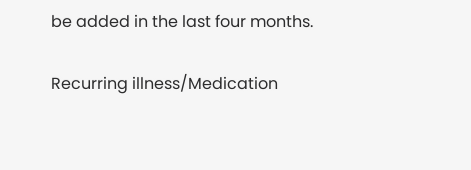be added in the last four months.

Recurring illness/Medication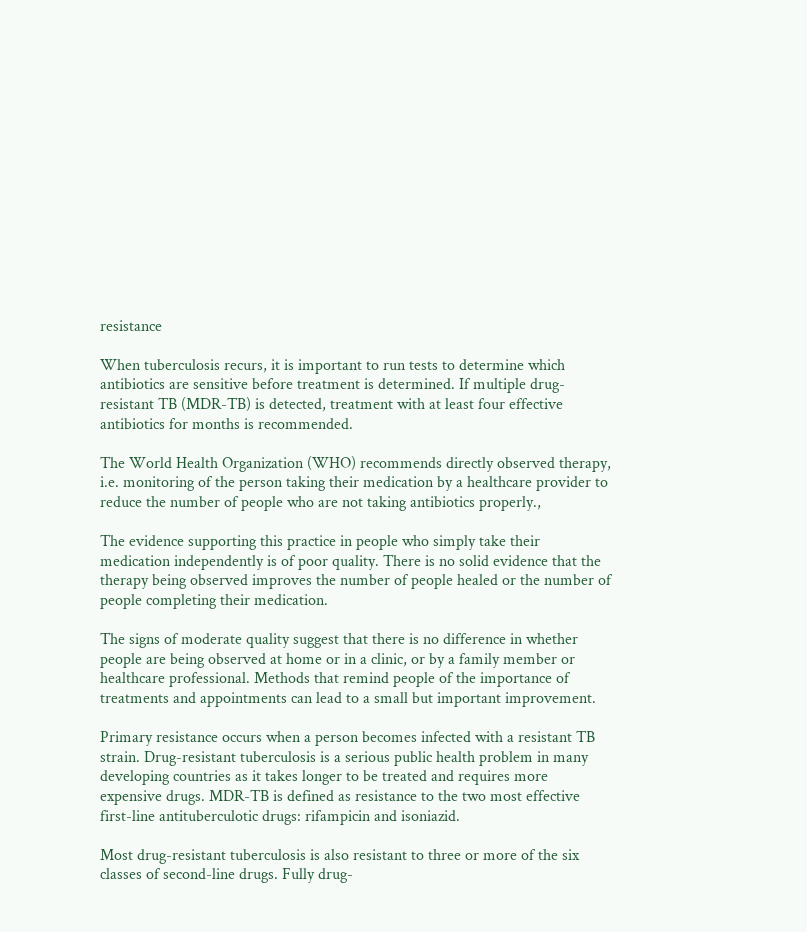resistance

When tuberculosis recurs, it is important to run tests to determine which antibiotics are sensitive before treatment is determined. If multiple drug-resistant TB (MDR-TB) is detected, treatment with at least four effective antibiotics for months is recommended.

The World Health Organization (WHO) recommends directly observed therapy, i.e. monitoring of the person taking their medication by a healthcare provider to reduce the number of people who are not taking antibiotics properly.,

The evidence supporting this practice in people who simply take their medication independently is of poor quality. There is no solid evidence that the therapy being observed improves the number of people healed or the number of people completing their medication.

The signs of moderate quality suggest that there is no difference in whether people are being observed at home or in a clinic, or by a family member or healthcare professional. Methods that remind people of the importance of treatments and appointments can lead to a small but important improvement.

Primary resistance occurs when a person becomes infected with a resistant TB strain. Drug-resistant tuberculosis is a serious public health problem in many developing countries as it takes longer to be treated and requires more expensive drugs. MDR-TB is defined as resistance to the two most effective first-line antituberculotic drugs: rifampicin and isoniazid.

Most drug-resistant tuberculosis is also resistant to three or more of the six classes of second-line drugs. Fully drug-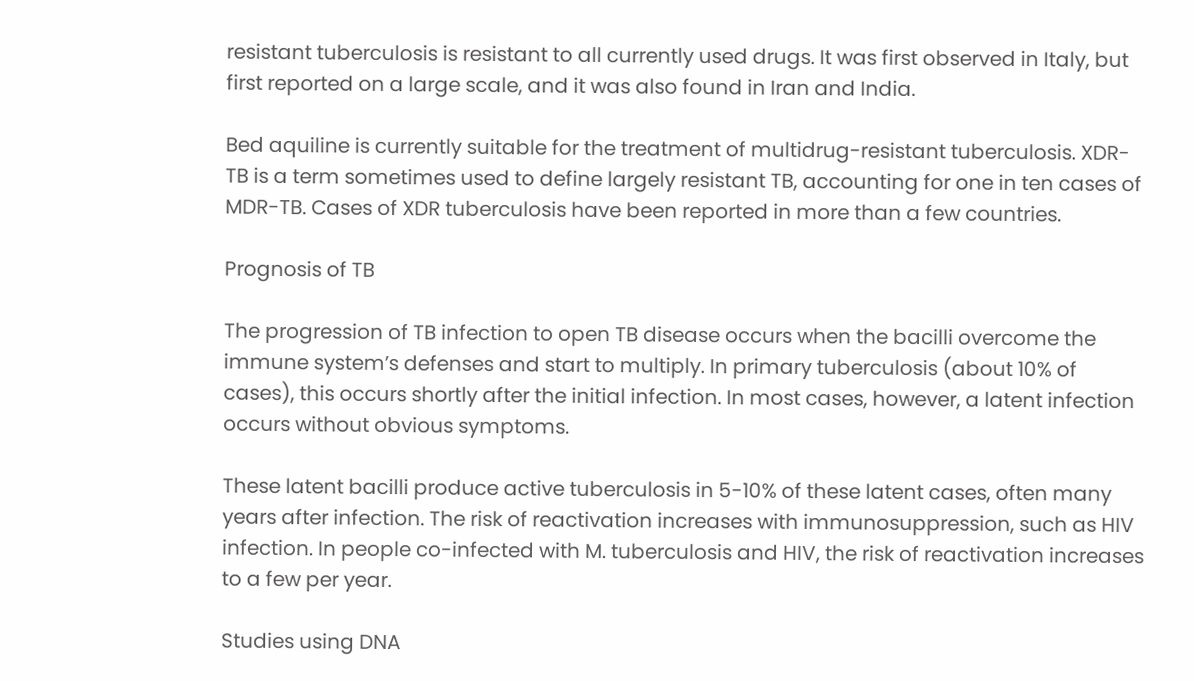resistant tuberculosis is resistant to all currently used drugs. It was first observed in Italy, but first reported on a large scale, and it was also found in Iran and India.

Bed aquiline is currently suitable for the treatment of multidrug-resistant tuberculosis. XDR-TB is a term sometimes used to define largely resistant TB, accounting for one in ten cases of MDR-TB. Cases of XDR tuberculosis have been reported in more than a few countries.

Prognosis of TB

The progression of TB infection to open TB disease occurs when the bacilli overcome the immune system’s defenses and start to multiply. In primary tuberculosis (about 10% of cases), this occurs shortly after the initial infection. In most cases, however, a latent infection occurs without obvious symptoms.

These latent bacilli produce active tuberculosis in 5-10% of these latent cases, often many years after infection. The risk of reactivation increases with immunosuppression, such as HIV infection. In people co-infected with M. tuberculosis and HIV, the risk of reactivation increases to a few per year.

Studies using DNA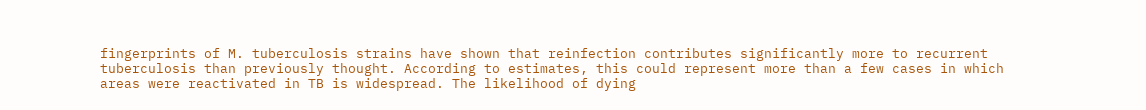fingerprints of M. tuberculosis strains have shown that reinfection contributes significantly more to recurrent tuberculosis than previously thought. According to estimates, this could represent more than a few cases in which areas were reactivated in TB is widespread. The likelihood of dying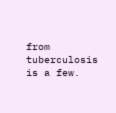from tuberculosis is a few.